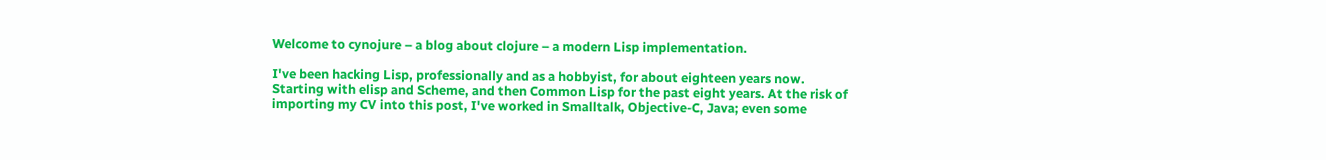Welcome to cynojure – a blog about clojure – a modern Lisp implementation.

I've been hacking Lisp, professionally and as a hobbyist, for about eighteen years now. Starting with elisp and Scheme, and then Common Lisp for the past eight years. At the risk of importing my CV into this post, I've worked in Smalltalk, Objective-C, Java; even some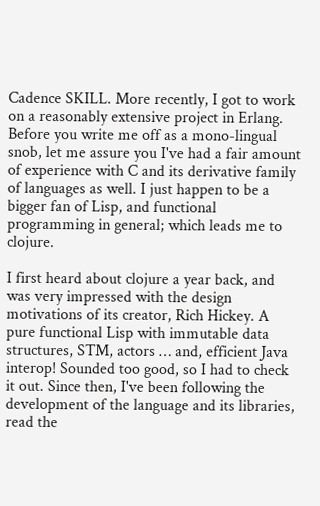Cadence SKILL. More recently, I got to work on a reasonably extensive project in Erlang. Before you write me off as a mono-lingual snob, let me assure you I've had a fair amount of experience with C and its derivative family of languages as well. I just happen to be a bigger fan of Lisp, and functional programming in general; which leads me to clojure.

I first heard about clojure a year back, and was very impressed with the design motivations of its creator, Rich Hickey. A pure functional Lisp with immutable data structures, STM, actors … and, efficient Java interop! Sounded too good, so I had to check it out. Since then, I've been following the development of the language and its libraries, read the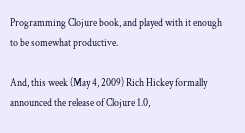Programming Clojure book, and played with it enough to be somewhat productive.

And, this week (May 4, 2009) Rich Hickey formally announced the release of Clojure 1.0,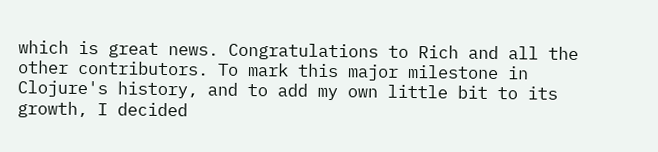which is great news. Congratulations to Rich and all the other contributors. To mark this major milestone in Clojure's history, and to add my own little bit to its growth, I decided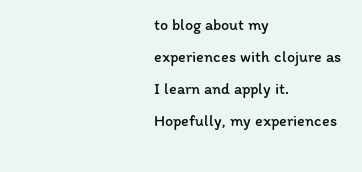to blog about my experiences with clojure as I learn and apply it. Hopefully, my experiences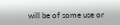will be of some use or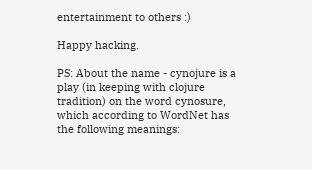entertainment to others :)

Happy hacking.

PS: About the name - cynojure is a play (in keeping with clojure tradition) on the word cynosure, which according to WordNet has the following meanings: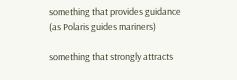something that provides guidance (as Polaris guides mariners)

something that strongly attracts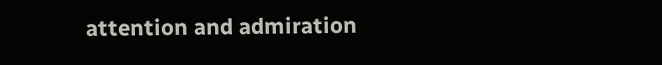attention and admiration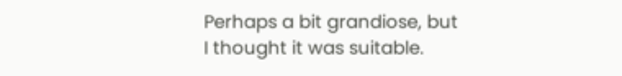Perhaps a bit grandiose, but I thought it was suitable.